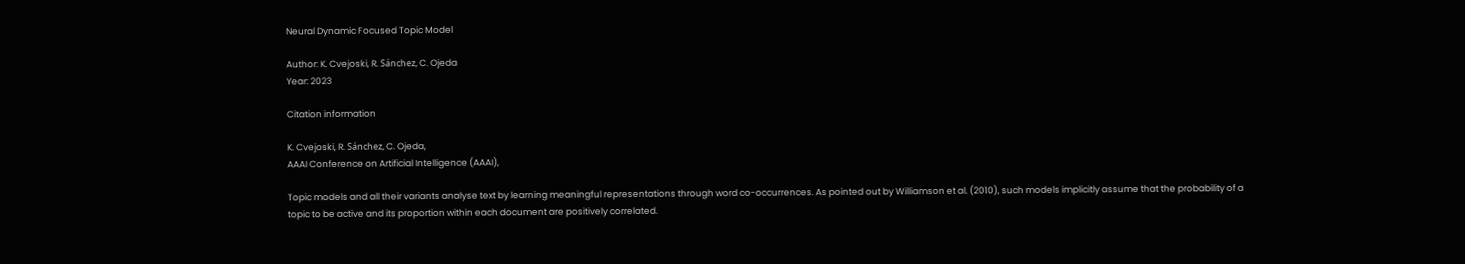Neural Dynamic Focused Topic Model

Author: K. Cvejoski, R. Sánchez, C. Ojeda
Year: 2023

Citation information

K. Cvejoski, R. Sánchez, C. Ojeda,
AAAI Conference on Artificial Intelligence (AAAI),

Topic models and all their variants analyse text by learning meaningful representations through word co-occurrences. As pointed out by Williamson et al. (2010), such models implicitly assume that the probability of a topic to be active and its proportion within each document are positively correlated.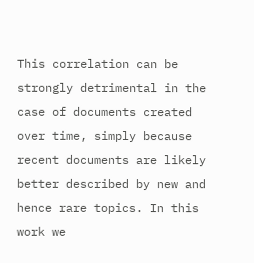This correlation can be strongly detrimental in the case of documents created over time, simply because recent documents are likely better described by new and hence rare topics. In this work we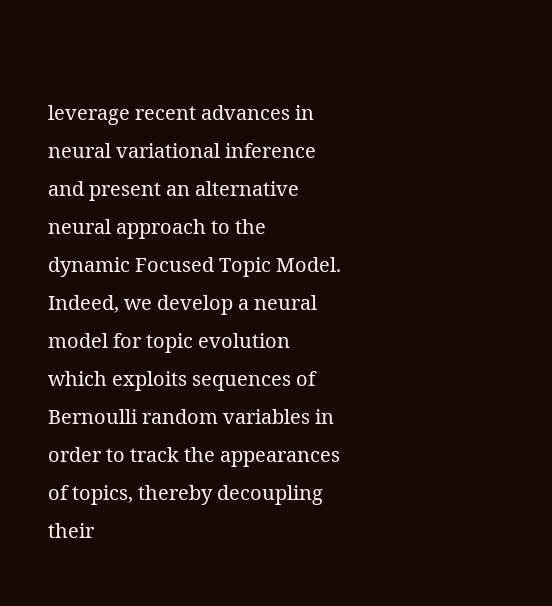leverage recent advances in neural variational inference and present an alternative neural approach to the dynamic Focused Topic Model. Indeed, we develop a neural model for topic evolution which exploits sequences of Bernoulli random variables in order to track the appearances of topics, thereby decoupling their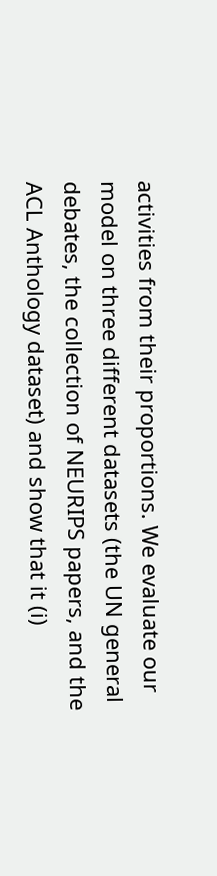activities from their proportions. We evaluate our model on three different datasets (the UN general debates, the collection of NEURIPS papers, and the ACL Anthology dataset) and show that it (i)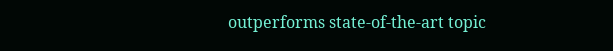outperforms state-of-the-art topic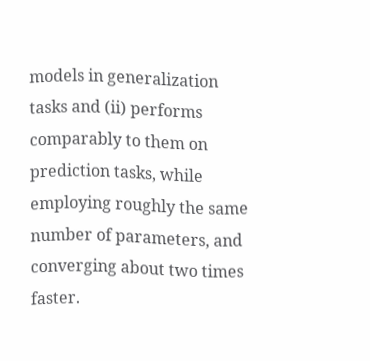models in generalization tasks and (ii) performs comparably to them on prediction tasks, while employing roughly the same number of parameters, and converging about two times faster.